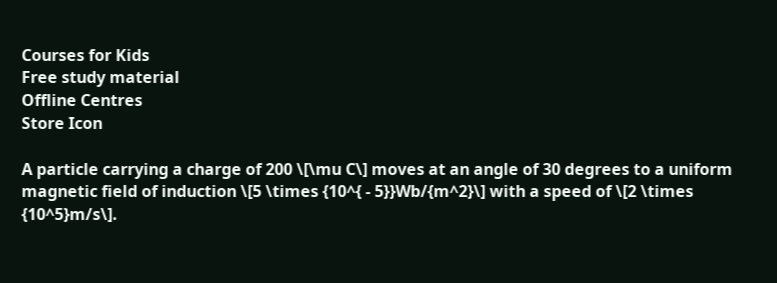Courses for Kids
Free study material
Offline Centres
Store Icon

A particle carrying a charge of 200 \[\mu C\] moves at an angle of 30 degrees to a uniform magnetic field of induction \[5 \times {10^{ - 5}}Wb/{m^2}\] with a speed of \[2 \times {10^5}m/s\].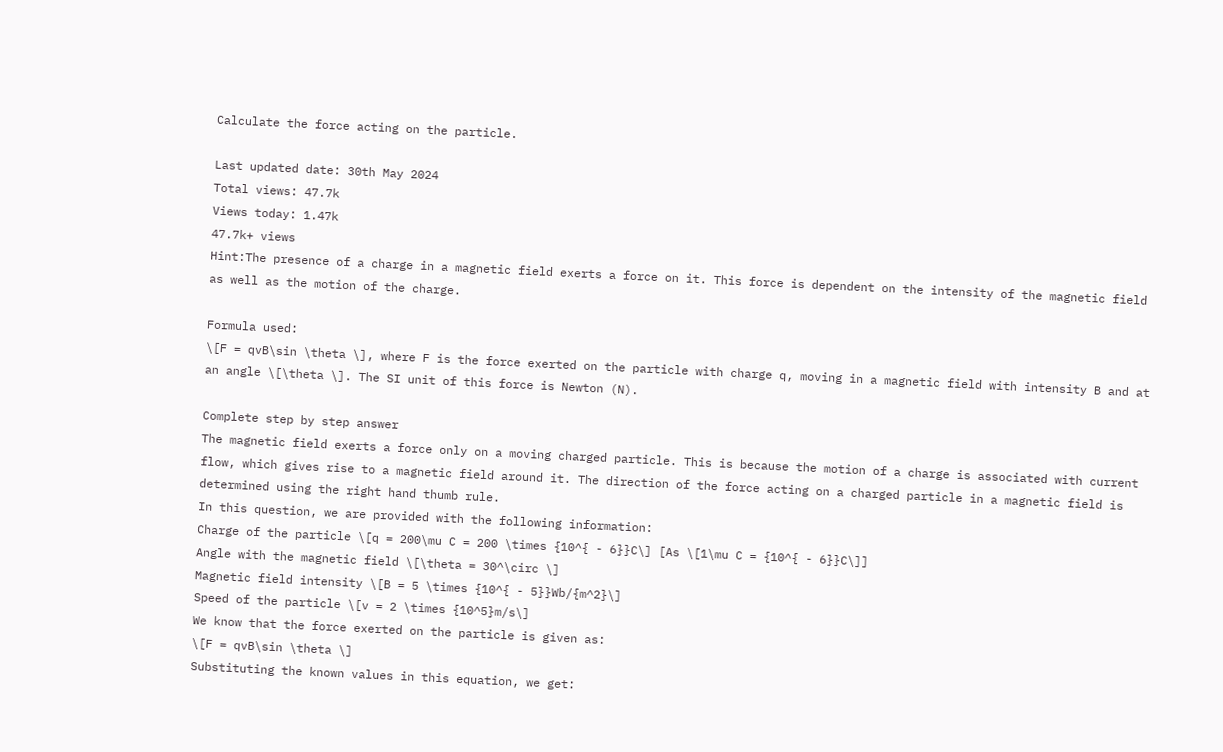Calculate the force acting on the particle.

Last updated date: 30th May 2024
Total views: 47.7k
Views today: 1.47k
47.7k+ views
Hint:The presence of a charge in a magnetic field exerts a force on it. This force is dependent on the intensity of the magnetic field as well as the motion of the charge.

Formula used:
\[F = qvB\sin \theta \], where F is the force exerted on the particle with charge q, moving in a magnetic field with intensity B and at an angle \[\theta \]. The SI unit of this force is Newton (N).

Complete step by step answer
The magnetic field exerts a force only on a moving charged particle. This is because the motion of a charge is associated with current flow, which gives rise to a magnetic field around it. The direction of the force acting on a charged particle in a magnetic field is determined using the right hand thumb rule.
In this question, we are provided with the following information:
Charge of the particle \[q = 200\mu C = 200 \times {10^{ - 6}}C\] [As \[1\mu C = {10^{ - 6}}C\]]
Angle with the magnetic field \[\theta = 30^\circ \]
Magnetic field intensity \[B = 5 \times {10^{ - 5}}Wb/{m^2}\]
Speed of the particle \[v = 2 \times {10^5}m/s\]
We know that the force exerted on the particle is given as:
\[F = qvB\sin \theta \]
Substituting the known values in this equation, we get: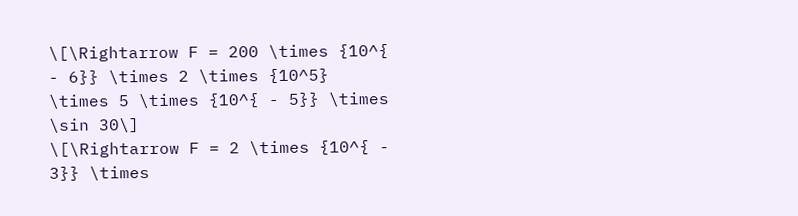\[\Rightarrow F = 200 \times {10^{ - 6}} \times 2 \times {10^5} \times 5 \times {10^{ - 5}} \times \sin 30\]
\[\Rightarrow F = 2 \times {10^{ - 3}} \times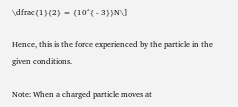\dfrac{1}{2} = {10^{ - 3}}N\]

Hence, this is the force experienced by the particle in the given conditions.

Note: When a charged particle moves at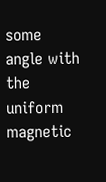some angle with the uniform magnetic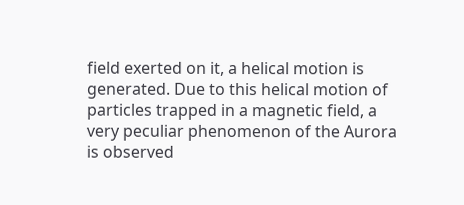field exerted on it, a helical motion is generated. Due to this helical motion of particles trapped in a magnetic field, a very peculiar phenomenon of the Aurora is observed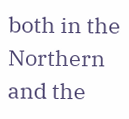both in the Northern and the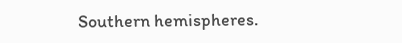Southern hemispheres.